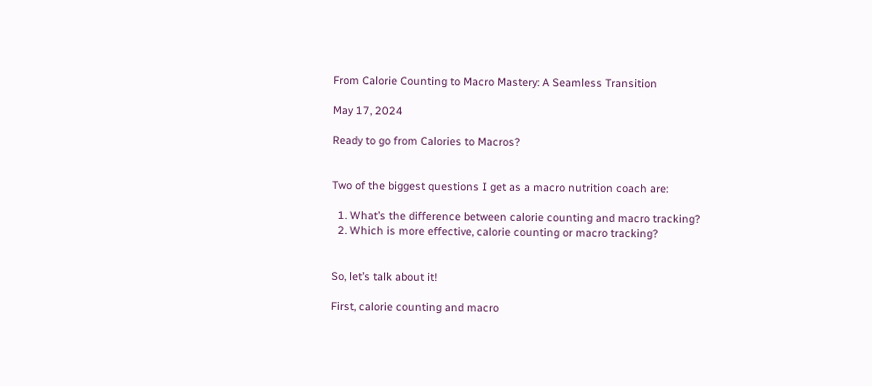From Calorie Counting to Macro Mastery: A Seamless Transition

May 17, 2024

Ready to go from Calories to Macros?


Two of the biggest questions I get as a macro nutrition coach are:

  1. What’s the difference between calorie counting and macro tracking?
  2. Which is more effective, calorie counting or macro tracking?


So, let’s talk about it!

First, calorie counting and macro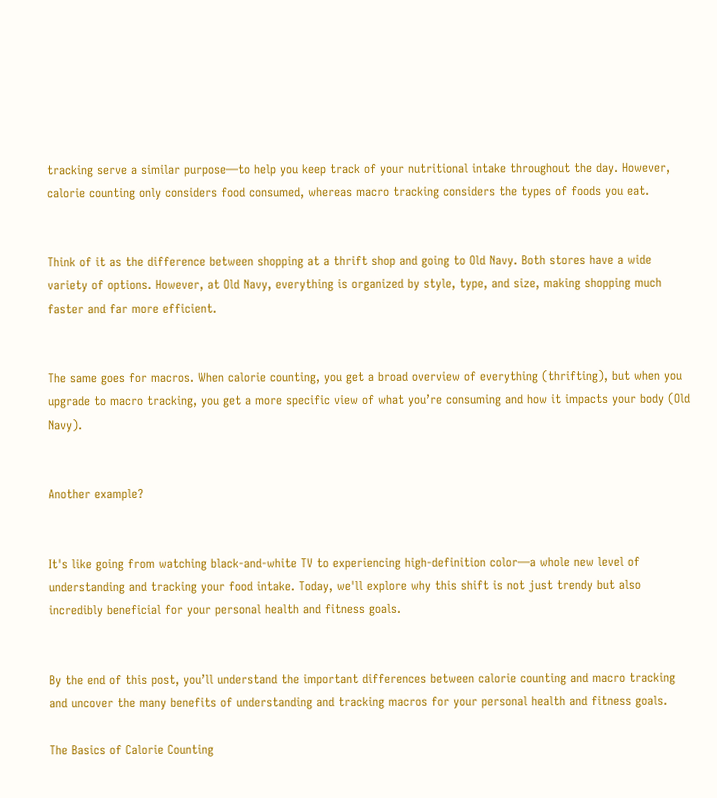tracking serve a similar purpose—to help you keep track of your nutritional intake throughout the day. However, calorie counting only considers food consumed, whereas macro tracking considers the types of foods you eat.


Think of it as the difference between shopping at a thrift shop and going to Old Navy. Both stores have a wide variety of options. However, at Old Navy, everything is organized by style, type, and size, making shopping much faster and far more efficient.


The same goes for macros. When calorie counting, you get a broad overview of everything (thrifting), but when you upgrade to macro tracking, you get a more specific view of what you’re consuming and how it impacts your body (Old Navy).


Another example?


It's like going from watching black-and-white TV to experiencing high-definition color—a whole new level of understanding and tracking your food intake. Today, we'll explore why this shift is not just trendy but also incredibly beneficial for your personal health and fitness goals.


By the end of this post, you’ll understand the important differences between calorie counting and macro tracking and uncover the many benefits of understanding and tracking macros for your personal health and fitness goals.

The Basics of Calorie Counting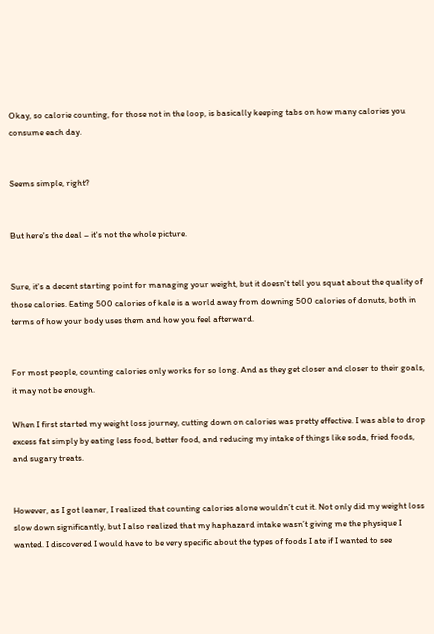Okay, so calorie counting, for those not in the loop, is basically keeping tabs on how many calories you consume each day.


Seems simple, right?


But here's the deal – it's not the whole picture.


Sure, it's a decent starting point for managing your weight, but it doesn't tell you squat about the quality of those calories. Eating 500 calories of kale is a world away from downing 500 calories of donuts, both in terms of how your body uses them and how you feel afterward.


For most people, counting calories only works for so long. And as they get closer and closer to their goals, it may not be enough.

When I first started my weight loss journey, cutting down on calories was pretty effective. I was able to drop excess fat simply by eating less food, better food, and reducing my intake of things like soda, fried foods, and sugary treats.


However, as I got leaner, I realized that counting calories alone wouldn’t cut it. Not only did my weight loss slow down significantly, but I also realized that my haphazard intake wasn’t giving me the physique I wanted. I discovered I would have to be very specific about the types of foods I ate if I wanted to see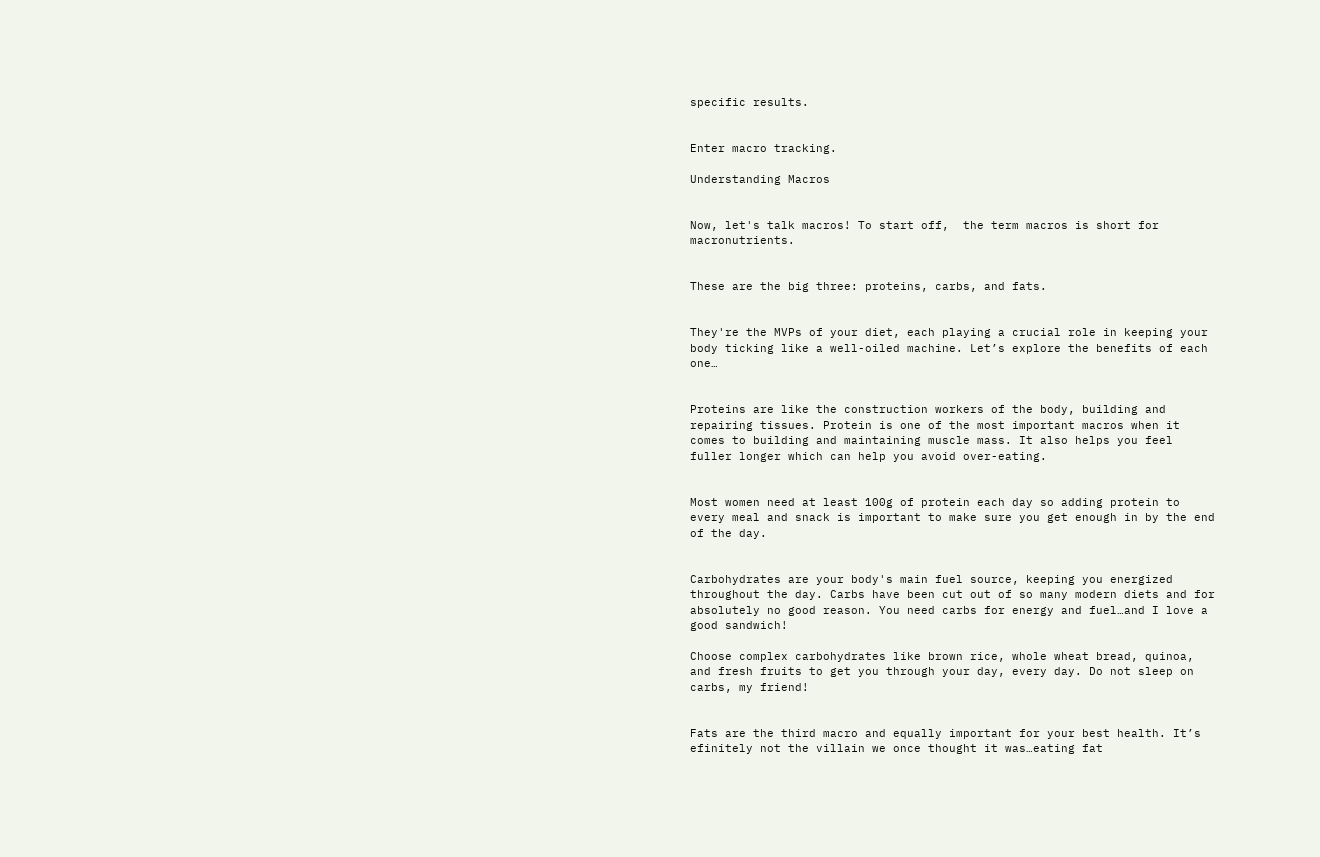specific results.


Enter macro tracking.

Understanding Macros


Now, let's talk macros! To start off,  the term macros is short for macronutrients.


These are the big three: proteins, carbs, and fats.


They're the MVPs of your diet, each playing a crucial role in keeping your body ticking like a well-oiled machine. Let’s explore the benefits of each one…


Proteins are like the construction workers of the body, building and repairing tissues. Protein is one of the most important macros when it comes to building and maintaining muscle mass. It also helps you feel fuller longer which can help you avoid over-eating.


Most women need at least 100g of protein each day so adding protein to every meal and snack is important to make sure you get enough in by the end of the day.


Carbohydrates are your body's main fuel source, keeping you energized throughout the day. Carbs have been cut out of so many modern diets and for absolutely no good reason. You need carbs for energy and fuel…and I love a good sandwich!

Choose complex carbohydrates like brown rice, whole wheat bread, quinoa, and fresh fruits to get you through your day, every day. Do not sleep on carbs, my friend!


Fats are the third macro and equally important for your best health. It’s efinitely not the villain we once thought it was…eating fat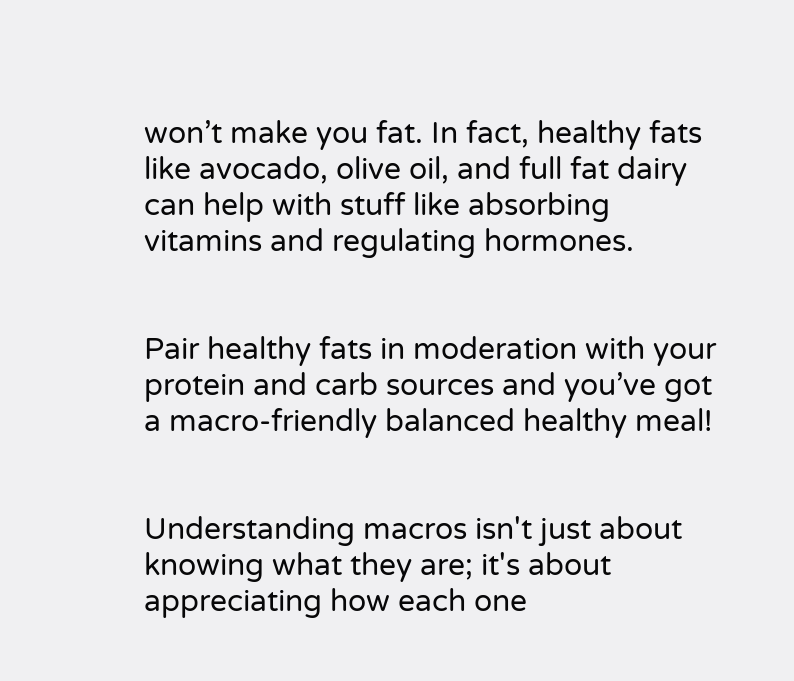won’t make you fat. In fact, healthy fats like avocado, olive oil, and full fat dairy can help with stuff like absorbing vitamins and regulating hormones.


Pair healthy fats in moderation with your protein and carb sources and you’ve got a macro-friendly balanced healthy meal!


Understanding macros isn't just about knowing what they are; it's about appreciating how each one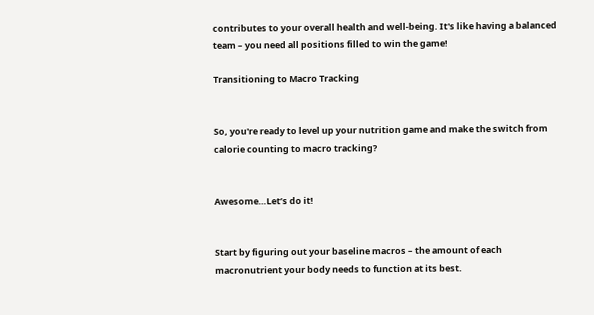contributes to your overall health and well-being. It's like having a balanced team – you need all positions filled to win the game!

Transitioning to Macro Tracking


So, you're ready to level up your nutrition game and make the switch from calorie counting to macro tracking?


Awesome…Let’s do it!


Start by figuring out your baseline macros – the amount of each macronutrient your body needs to function at its best.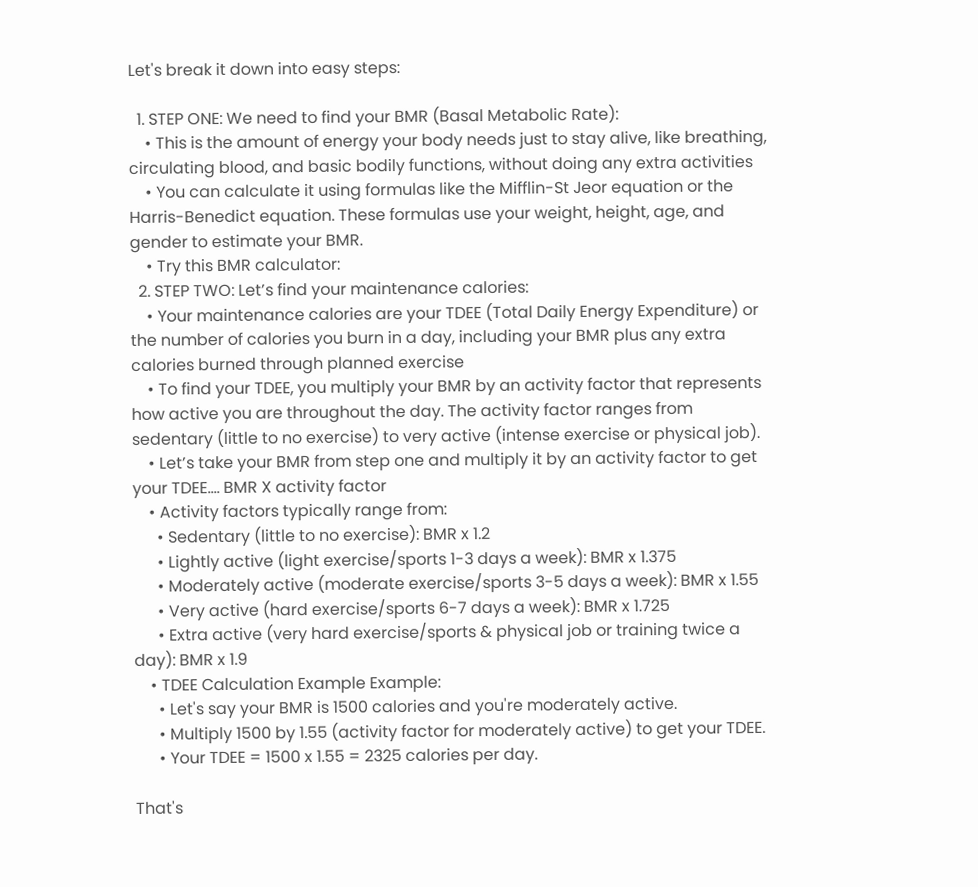Let's break it down into easy steps:

  1. STEP ONE: We need to find your BMR (Basal Metabolic Rate):
    • This is the amount of energy your body needs just to stay alive, like breathing, circulating blood, and basic bodily functions, without doing any extra activities
    • You can calculate it using formulas like the Mifflin-St Jeor equation or the Harris-Benedict equation. These formulas use your weight, height, age, and gender to estimate your BMR.
    • Try this BMR calculator:
  2. STEP TWO: Let’s find your maintenance calories:
    • Your maintenance calories are your TDEE (Total Daily Energy Expenditure) or the number of calories you burn in a day, including your BMR plus any extra calories burned through planned exercise
    • To find your TDEE, you multiply your BMR by an activity factor that represents how active you are throughout the day. The activity factor ranges from sedentary (little to no exercise) to very active (intense exercise or physical job).
    • Let’s take your BMR from step one and multiply it by an activity factor to get your TDEE…. BMR X activity factor
    • Activity factors typically range from:
      • Sedentary (little to no exercise): BMR x 1.2
      • Lightly active (light exercise/sports 1-3 days a week): BMR x 1.375
      • Moderately active (moderate exercise/sports 3-5 days a week): BMR x 1.55
      • Very active (hard exercise/sports 6-7 days a week): BMR x 1.725
      • Extra active (very hard exercise/sports & physical job or training twice a day): BMR x 1.9
    • TDEE Calculation Example Example:
      • Let's say your BMR is 1500 calories and you're moderately active.
      • Multiply 1500 by 1.55 (activity factor for moderately active) to get your TDEE.
      • Your TDEE = 1500 x 1.55 = 2325 calories per day.

That's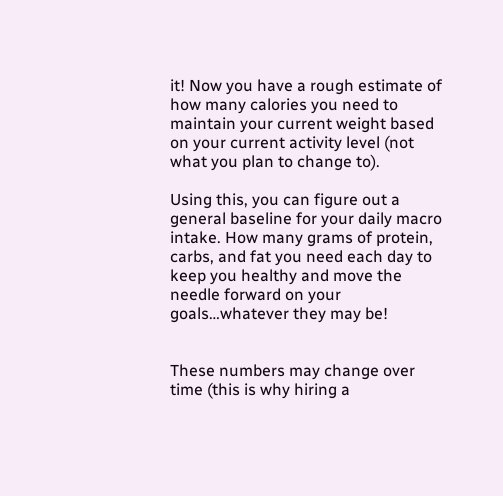it! Now you have a rough estimate of how many calories you need to maintain your current weight based on your current activity level (not what you plan to change to).

Using this, you can figure out a general baseline for your daily macro intake. How many grams of protein, carbs, and fat you need each day to keep you healthy and move the needle forward on your goals…whatever they may be!


These numbers may change over time (this is why hiring a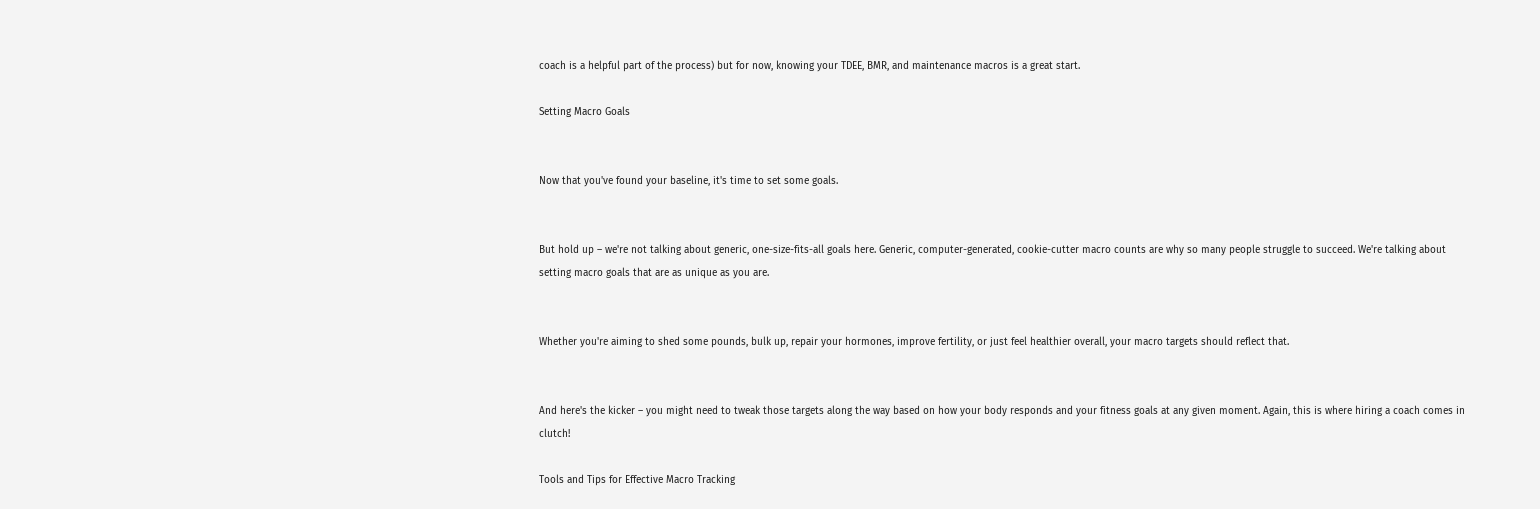coach is a helpful part of the process) but for now, knowing your TDEE, BMR, and maintenance macros is a great start.

Setting Macro Goals


Now that you've found your baseline, it's time to set some goals.


But hold up – we're not talking about generic, one-size-fits-all goals here. Generic, computer-generated, cookie-cutter macro counts are why so many people struggle to succeed. We're talking about setting macro goals that are as unique as you are.


Whether you're aiming to shed some pounds, bulk up, repair your hormones, improve fertility, or just feel healthier overall, your macro targets should reflect that.


And here's the kicker – you might need to tweak those targets along the way based on how your body responds and your fitness goals at any given moment. Again, this is where hiring a coach comes in clutch!

Tools and Tips for Effective Macro Tracking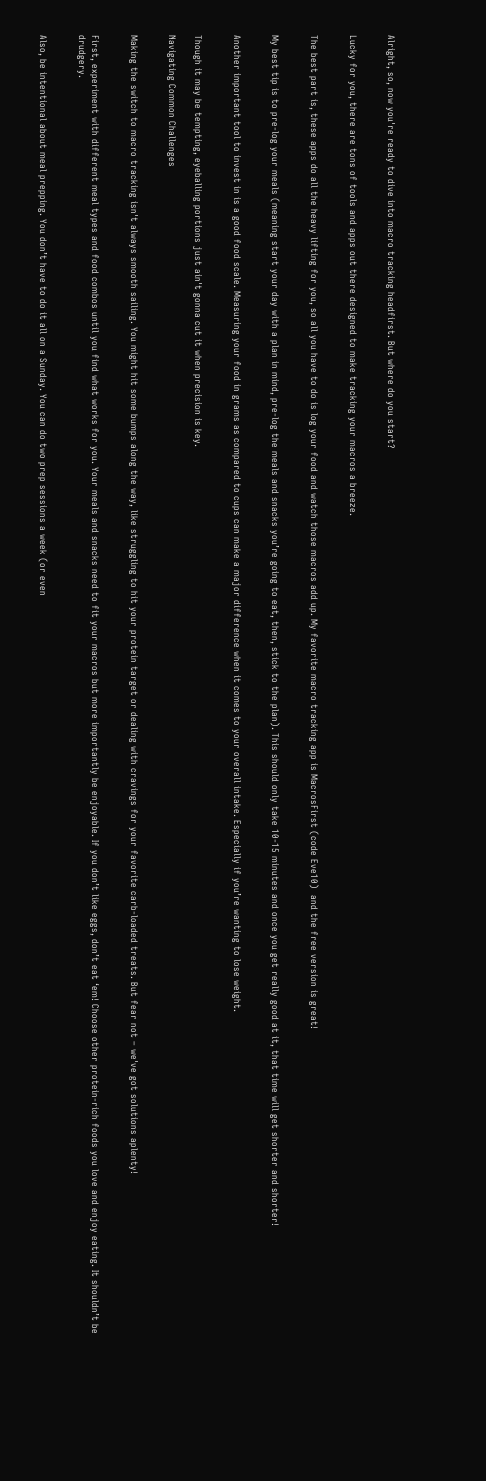Alright, so, now you're ready to dive into macro tracking headfirst. But where do you start?


Lucky for you, there are tons of tools and apps out there designed to make tracking your macros a breeze.


The best part is, these apps do all the heavy lifting for you, so all you have to do is log your food and watch those macros add up. My favorite macro tracking app is MacrosFirst (code Eve10)  and the free version is great!


My best tip is to pre-log your meals (meaning start your day with a plan in mind, pre-log the meals and snacks you’re going to eat, then, stick to the plan). This should only take 10-15 minutes and once you get really good at it, that time will get shorter and shorter!


Another important tool to invest in is a good food scale. Measuring your food in grams as compared to cups can make a major difference when it comes to your overall intake. Especially if you’re wanting to lose weight.


Though it may be tempting, eyeballing portions just ain't gonna cut it when precision is key.

Navigating Common Challenges


Making the switch to macro tracking isn't always smooth sailing. You might hit some bumps along the way, like struggling to hit your protein target or dealing with cravings for your favorite carb-loaded treats. But fear not – we've got solutions aplenty!


First, experiment with different meal types and food combos until you find what works for you. Your meals and snacks need to fit your macros but more importantly be enjoyable. If you don’t like eggs, don’t eat ‘em! Choose other protein-rich foods you love and enjoy eating. It shouldn’t be drudgery.


Also, be intentional about meal prepping. You don’t have to do it all on a Sunday. You can do two prep sessions a week (or even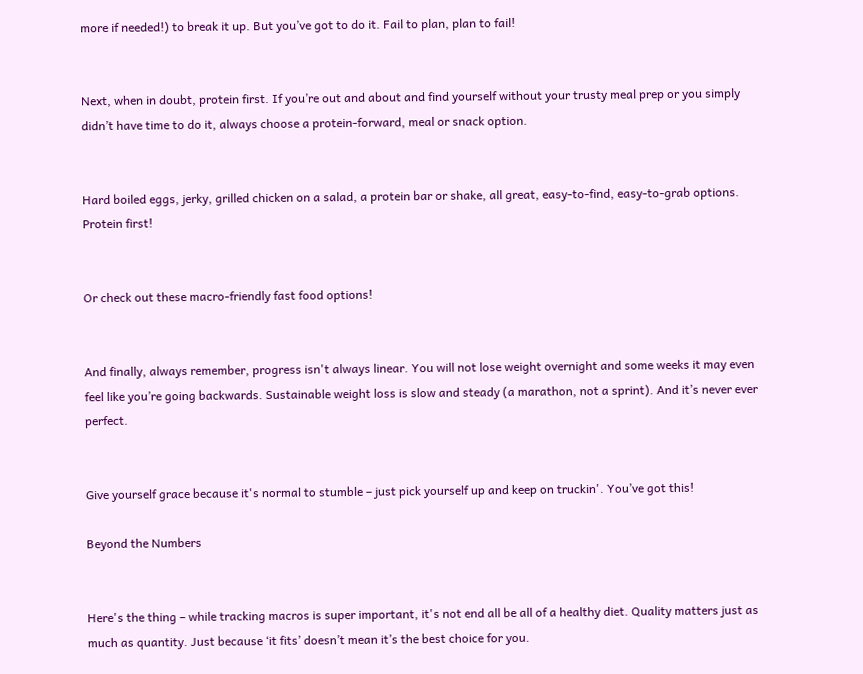more if needed!) to break it up. But you’ve got to do it. Fail to plan, plan to fail!


Next, when in doubt, protein first. If you’re out and about and find yourself without your trusty meal prep or you simply didn’t have time to do it, always choose a protein-forward, meal or snack option.


Hard boiled eggs, jerky, grilled chicken on a salad, a protein bar or shake, all great, easy-to-find, easy-to-grab options. Protein first!


Or check out these macro-friendly fast food options!


And finally, always remember, progress isn't always linear. You will not lose weight overnight and some weeks it may even feel like you’re going backwards. Sustainable weight loss is slow and steady (a marathon, not a sprint). And it’s never ever perfect.


Give yourself grace because it's normal to stumble – just pick yourself up and keep on truckin'. You’ve got this!

Beyond the Numbers


Here's the thing – while tracking macros is super important, it's not end all be all of a healthy diet. Quality matters just as much as quantity. Just because ‘it fits’ doesn’t mean it’s the best choice for you.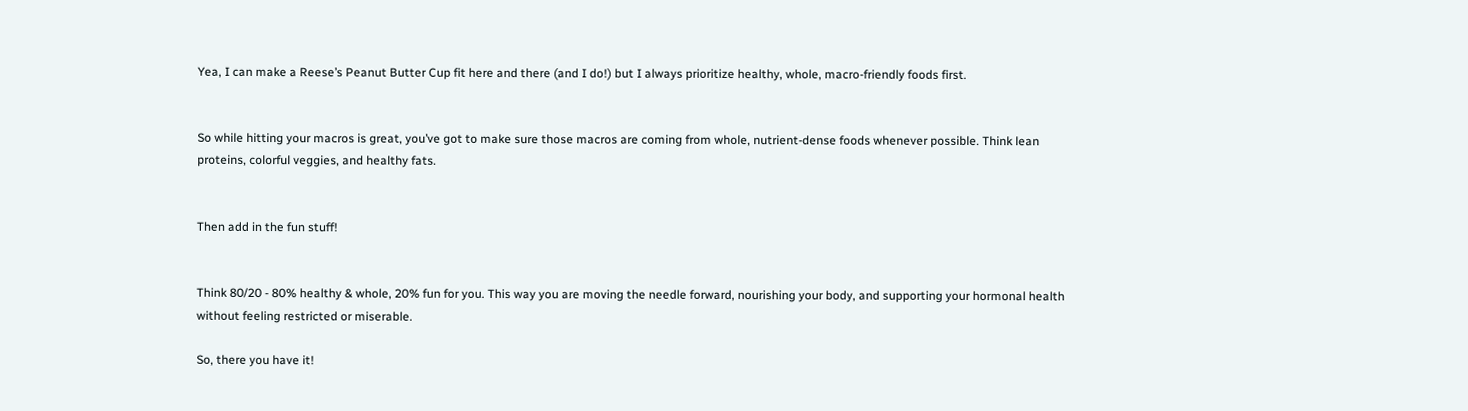Yea, I can make a Reese’s Peanut Butter Cup fit here and there (and I do!) but I always prioritize healthy, whole, macro-friendly foods first.


So while hitting your macros is great, you’ve got to make sure those macros are coming from whole, nutrient-dense foods whenever possible. Think lean proteins, colorful veggies, and healthy fats.


Then add in the fun stuff!


Think 80/20 - 80% healthy & whole, 20% fun for you. This way you are moving the needle forward, nourishing your body, and supporting your hormonal health without feeling restricted or miserable.

So, there you have it!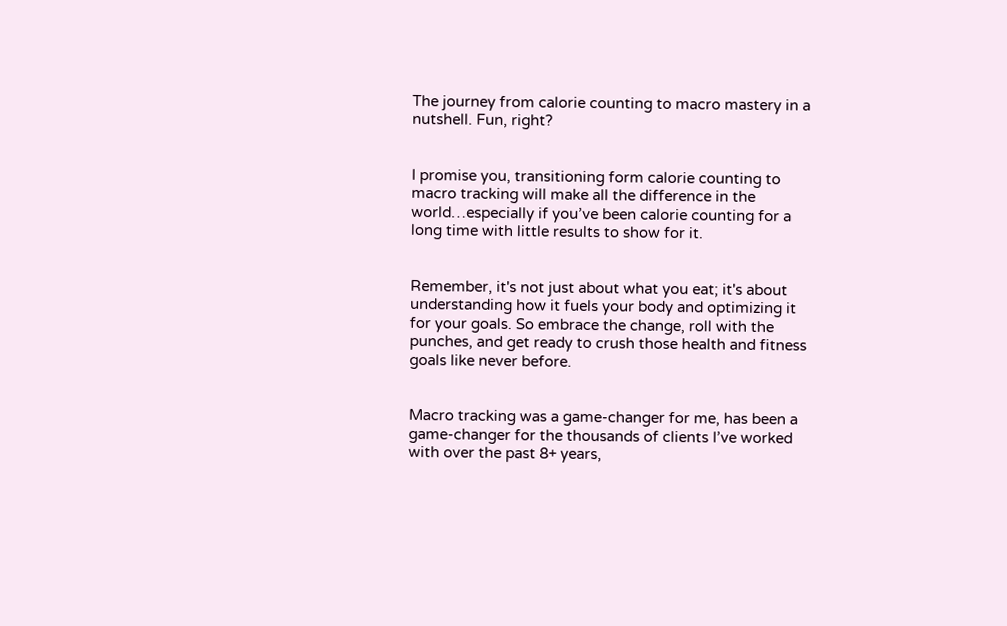The journey from calorie counting to macro mastery in a nutshell. Fun, right?


I promise you, transitioning form calorie counting to macro tracking will make all the difference in the world…especially if you’ve been calorie counting for a long time with little results to show for it.


Remember, it's not just about what you eat; it's about understanding how it fuels your body and optimizing it for your goals. So embrace the change, roll with the punches, and get ready to crush those health and fitness goals like never before.


Macro tracking was a game-changer for me, has been a game-changer for the thousands of clients I’ve worked with over the past 8+ years,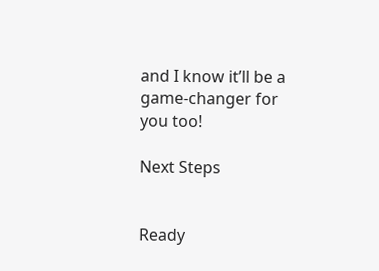and I know it’ll be a game-changer for you too!

Next Steps


Ready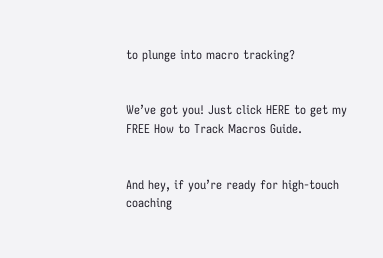to plunge into macro tracking?


We’ve got you! Just click HERE to get my FREE How to Track Macros Guide.


And hey, if you’re ready for high-touch coaching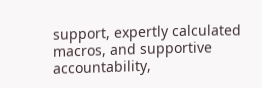support, expertly calculated macros, and supportive accountability,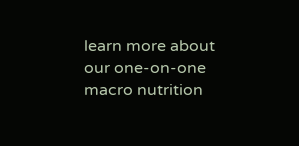learn more about our one-on-one macro nutrition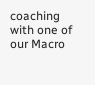coaching with one of our Macro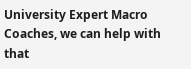University Expert Macro Coaches, we can help with that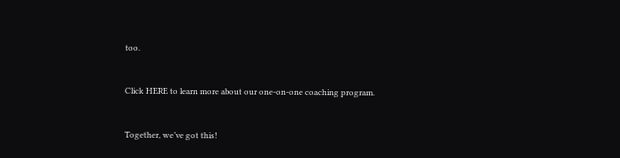too.


Click HERE to learn more about our one-on-one coaching program.


Together, we’ve got this!